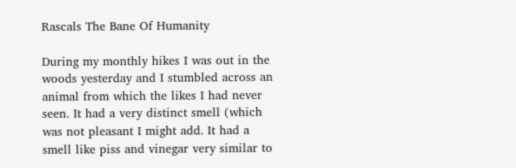Rascals The Bane Of Humanity

During my monthly hikes I was out in the woods yesterday and I stumbled across an animal from which the likes I had never seen. It had a very distinct smell (which was not pleasant I might add. It had a smell like piss and vinegar very similar to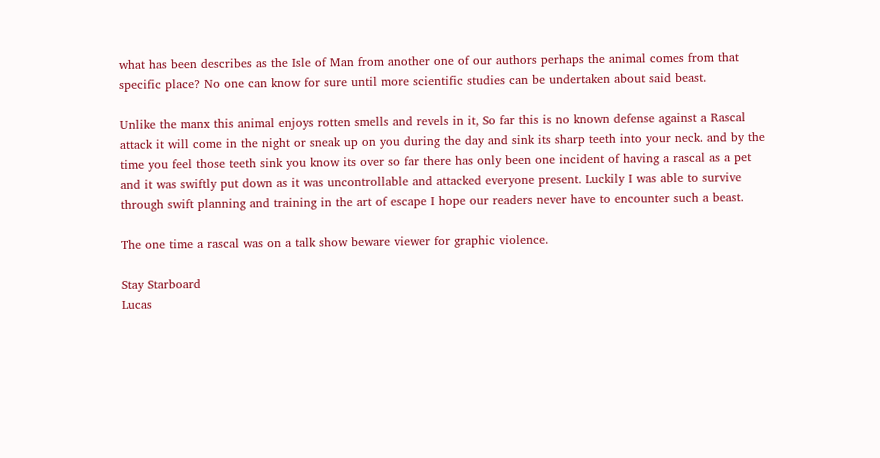what has been describes as the Isle of Man from another one of our authors perhaps the animal comes from that specific place? No one can know for sure until more scientific studies can be undertaken about said beast.

Unlike the manx this animal enjoys rotten smells and revels in it, So far this is no known defense against a Rascal attack it will come in the night or sneak up on you during the day and sink its sharp teeth into your neck. and by the time you feel those teeth sink you know its over so far there has only been one incident of having a rascal as a pet and it was swiftly put down as it was uncontrollable and attacked everyone present. Luckily I was able to survive through swift planning and training in the art of escape I hope our readers never have to encounter such a beast.

The one time a rascal was on a talk show beware viewer for graphic violence.

Stay Starboard
Lucas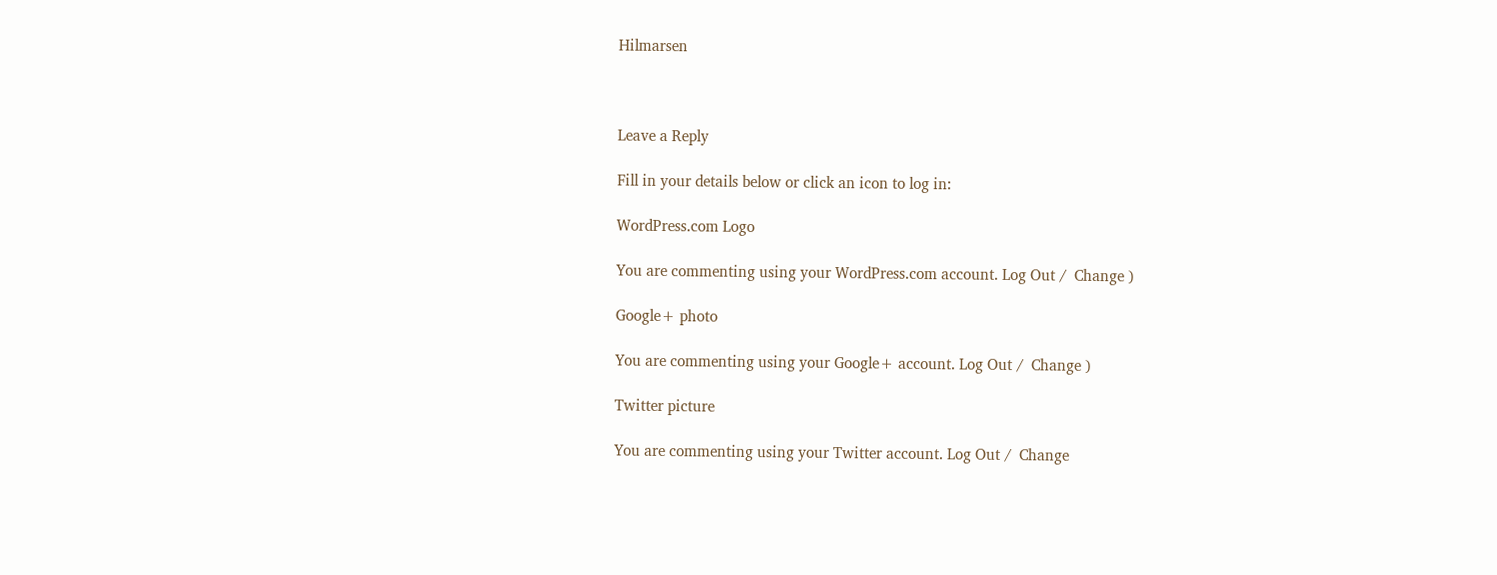Hilmarsen



Leave a Reply

Fill in your details below or click an icon to log in:

WordPress.com Logo

You are commenting using your WordPress.com account. Log Out /  Change )

Google+ photo

You are commenting using your Google+ account. Log Out /  Change )

Twitter picture

You are commenting using your Twitter account. Log Out /  Change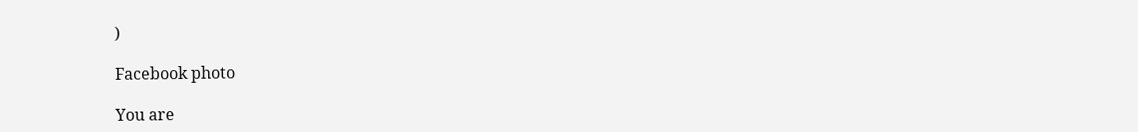)

Facebook photo

You are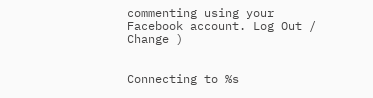commenting using your Facebook account. Log Out /  Change )


Connecting to %s